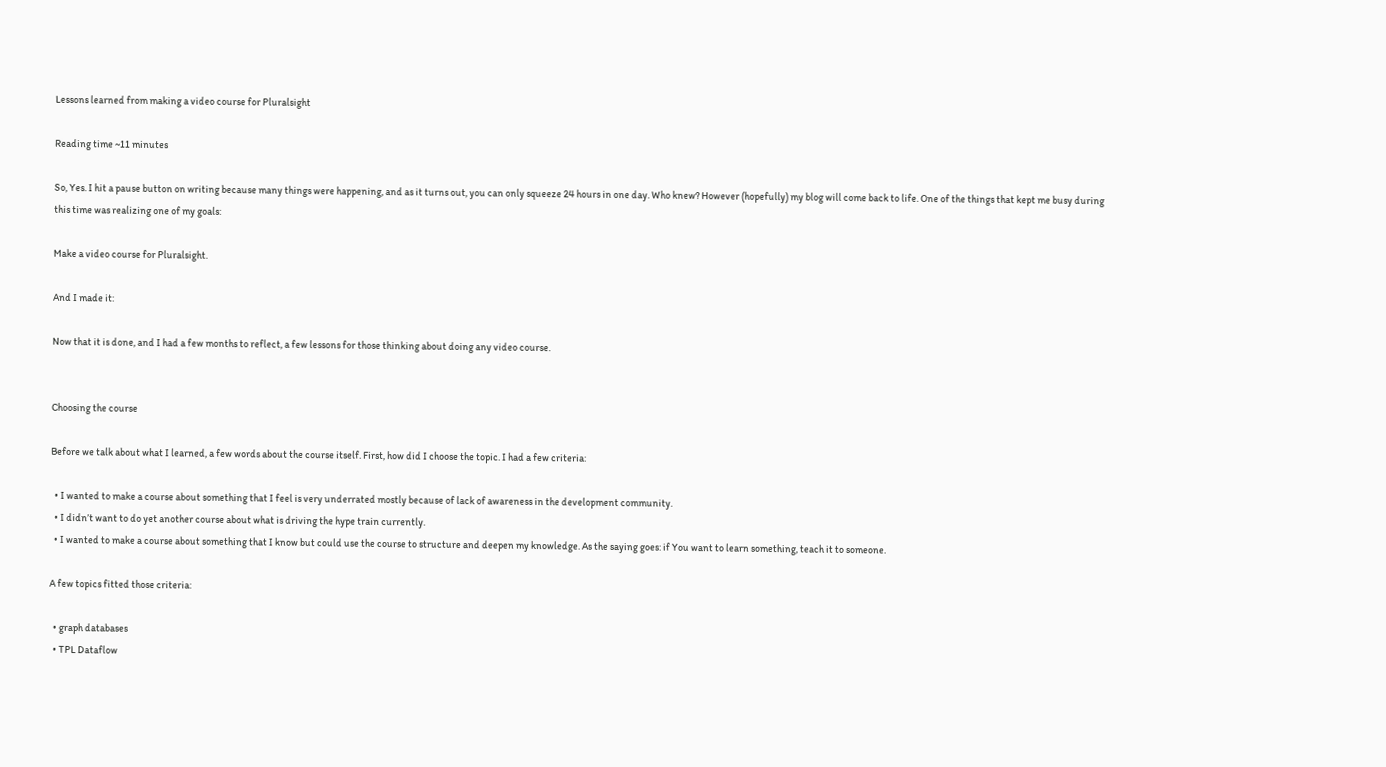Lessons learned from making a video course for Pluralsight

Reading time ~11 minutes

So, Yes. I hit a pause button on writing because many things were happening, and as it turns out, you can only squeeze 24 hours in one day. Who knew? However (hopefully) my blog will come back to life. One of the things that kept me busy during this time was realizing one of my goals:

Make a video course for Pluralsight.

And I made it:

Now that it is done, and I had a few months to reflect, a few lessons for those thinking about doing any video course.


Choosing the course

Before we talk about what I learned, a few words about the course itself. First, how did I choose the topic. I had a few criteria:

  • I wanted to make a course about something that I feel is very underrated mostly because of lack of awareness in the development community.
  • I didn’t want to do yet another course about what is driving the hype train currently.
  • I wanted to make a course about something that I know but could use the course to structure and deepen my knowledge. As the saying goes: if You want to learn something, teach it to someone.

A few topics fitted those criteria:

  • graph databases
  • TPL Dataflow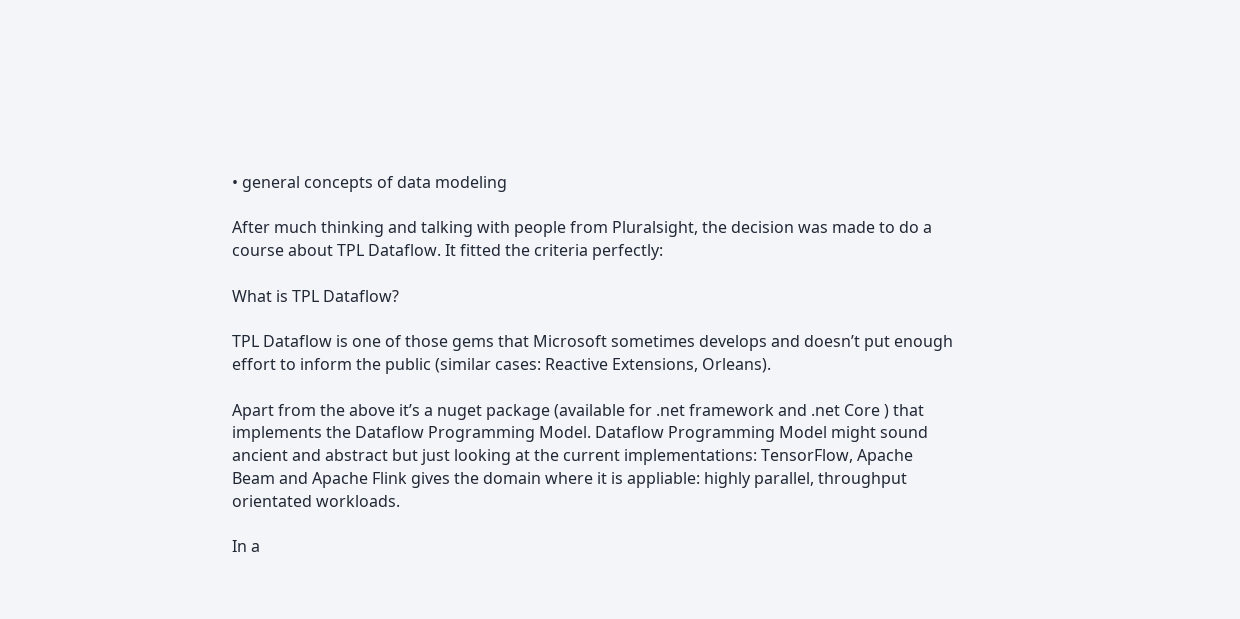• general concepts of data modeling

After much thinking and talking with people from Pluralsight, the decision was made to do a course about TPL Dataflow. It fitted the criteria perfectly:

What is TPL Dataflow?

TPL Dataflow is one of those gems that Microsoft sometimes develops and doesn’t put enough effort to inform the public (similar cases: Reactive Extensions, Orleans).

Apart from the above it’s a nuget package (available for .net framework and .net Core ) that implements the Dataflow Programming Model. Dataflow Programming Model might sound ancient and abstract but just looking at the current implementations: TensorFlow, Apache Beam and Apache Flink gives the domain where it is appliable: highly parallel, throughput orientated workloads.

In a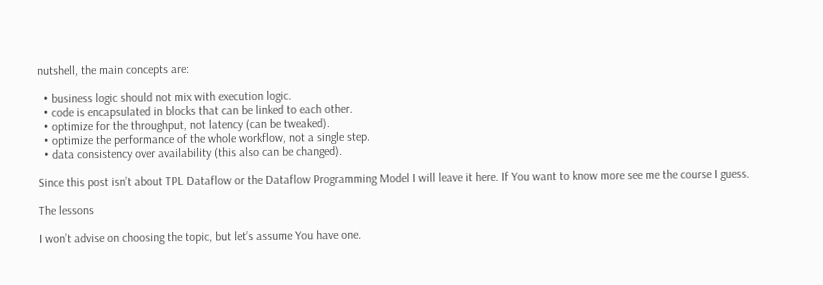nutshell, the main concepts are:

  • business logic should not mix with execution logic.
  • code is encapsulated in blocks that can be linked to each other.
  • optimize for the throughput, not latency (can be tweaked).
  • optimize the performance of the whole workflow, not a single step.
  • data consistency over availability (this also can be changed).

Since this post isn’t about TPL Dataflow or the Dataflow Programming Model I will leave it here. If You want to know more see me the course I guess.

The lessons

I won’t advise on choosing the topic, but let’s assume You have one.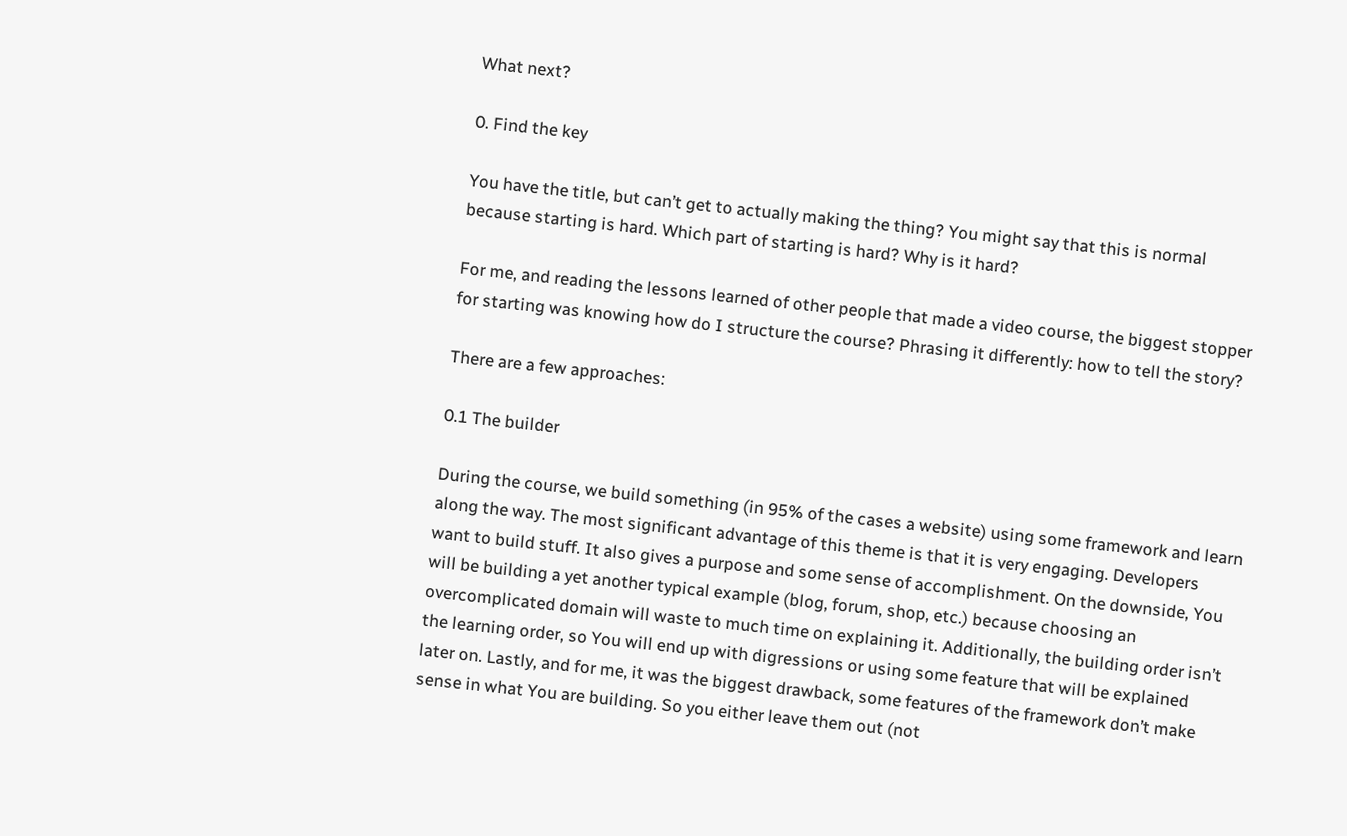What next?

0. Find the key

You have the title, but can’t get to actually making the thing? You might say that this is normal because starting is hard. Which part of starting is hard? Why is it hard?

For me, and reading the lessons learned of other people that made a video course, the biggest stopper for starting was knowing how do I structure the course? Phrasing it differently: how to tell the story?

There are a few approaches:

0.1 The builder

During the course, we build something (in 95% of the cases a website) using some framework and learn along the way. The most significant advantage of this theme is that it is very engaging. Developers want to build stuff. It also gives a purpose and some sense of accomplishment. On the downside, You will be building a yet another typical example (blog, forum, shop, etc.) because choosing an overcomplicated domain will waste to much time on explaining it. Additionally, the building order isn’t the learning order, so You will end up with digressions or using some feature that will be explained later on. Lastly, and for me, it was the biggest drawback, some features of the framework don’t make sense in what You are building. So you either leave them out (not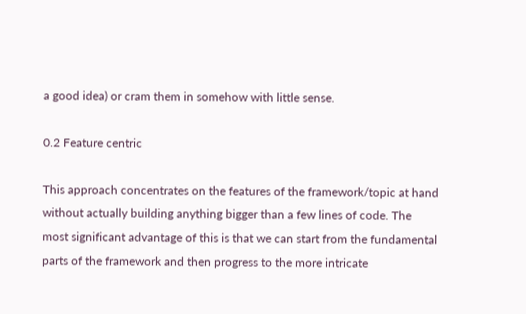a good idea) or cram them in somehow with little sense.

0.2 Feature centric

This approach concentrates on the features of the framework/topic at hand without actually building anything bigger than a few lines of code. The most significant advantage of this is that we can start from the fundamental parts of the framework and then progress to the more intricate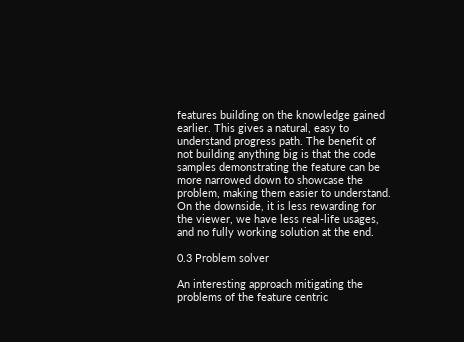features building on the knowledge gained earlier. This gives a natural, easy to understand progress path. The benefit of not building anything big is that the code samples demonstrating the feature can be more narrowed down to showcase the problem, making them easier to understand. On the downside, it is less rewarding for the viewer, we have less real-life usages, and no fully working solution at the end.

0.3 Problem solver

An interesting approach mitigating the problems of the feature centric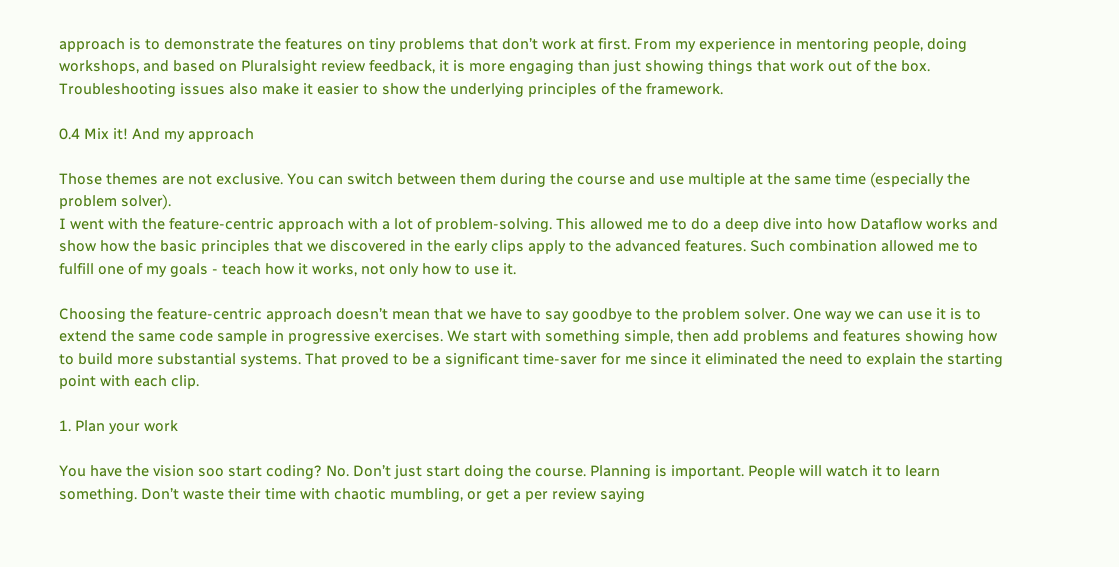approach is to demonstrate the features on tiny problems that don’t work at first. From my experience in mentoring people, doing workshops, and based on Pluralsight review feedback, it is more engaging than just showing things that work out of the box. Troubleshooting issues also make it easier to show the underlying principles of the framework.

0.4 Mix it! And my approach

Those themes are not exclusive. You can switch between them during the course and use multiple at the same time (especially the problem solver).
I went with the feature-centric approach with a lot of problem-solving. This allowed me to do a deep dive into how Dataflow works and show how the basic principles that we discovered in the early clips apply to the advanced features. Such combination allowed me to fulfill one of my goals - teach how it works, not only how to use it.

Choosing the feature-centric approach doesn’t mean that we have to say goodbye to the problem solver. One way we can use it is to extend the same code sample in progressive exercises. We start with something simple, then add problems and features showing how to build more substantial systems. That proved to be a significant time-saver for me since it eliminated the need to explain the starting point with each clip.

1. Plan your work

You have the vision soo start coding? No. Don’t just start doing the course. Planning is important. People will watch it to learn something. Don’t waste their time with chaotic mumbling, or get a per review saying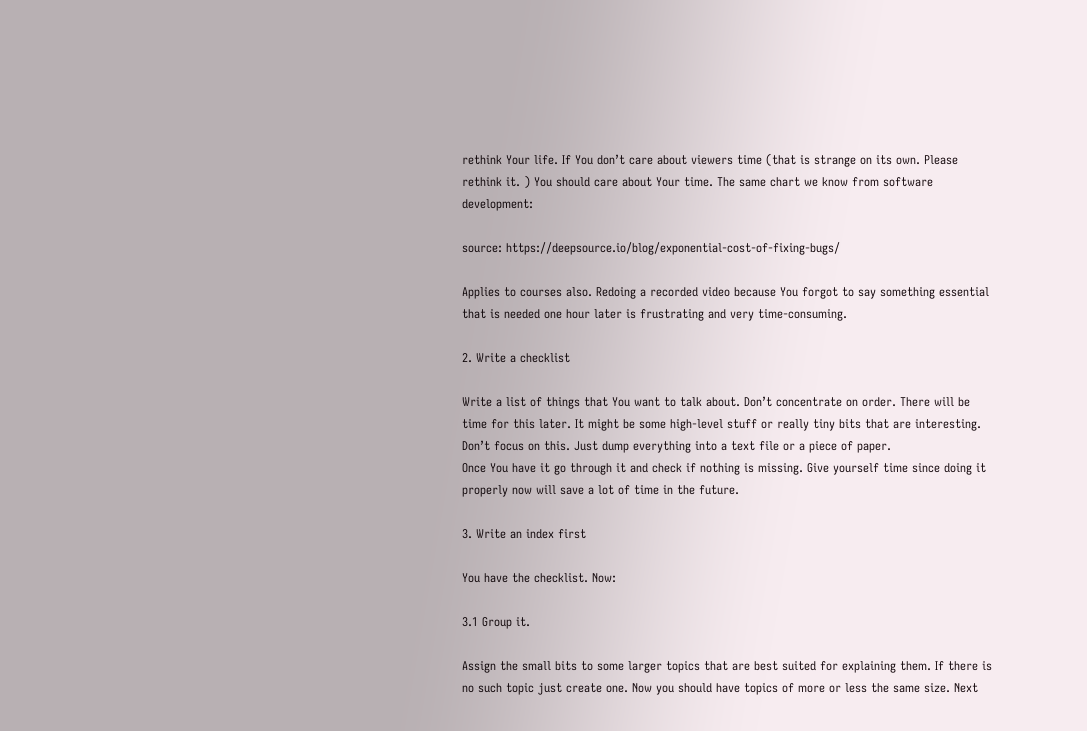rethink Your life. If You don’t care about viewers time (that is strange on its own. Please rethink it. ) You should care about Your time. The same chart we know from software development:

source: https://deepsource.io/blog/exponential-cost-of-fixing-bugs/

Applies to courses also. Redoing a recorded video because You forgot to say something essential that is needed one hour later is frustrating and very time-consuming.

2. Write a checklist

Write a list of things that You want to talk about. Don’t concentrate on order. There will be time for this later. It might be some high-level stuff or really tiny bits that are interesting. Don’t focus on this. Just dump everything into a text file or a piece of paper.
Once You have it go through it and check if nothing is missing. Give yourself time since doing it properly now will save a lot of time in the future.

3. Write an index first

You have the checklist. Now:

3.1 Group it.

Assign the small bits to some larger topics that are best suited for explaining them. If there is no such topic just create one. Now you should have topics of more or less the same size. Next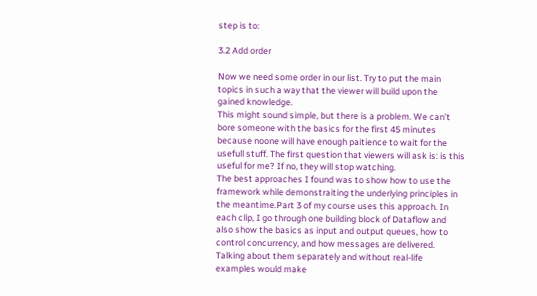step is to:

3.2 Add order

Now we need some order in our list. Try to put the main topics in such a way that the viewer will build upon the gained knowledge.
This might sound simple, but there is a problem. We can’t bore someone with the basics for the first 45 minutes because noone will have enough paitience to wait for the usefull stuff. The first question that viewers will ask is: is this useful for me? If no, they will stop watching.
The best approaches I found was to show how to use the framework while demonstraiting the underlying principles in the meantime.Part 3 of my course uses this approach. In each clip, I go through one building block of Dataflow and also show the basics as input and output queues, how to control concurrency, and how messages are delivered. Talking about them separately and without real-life examples would make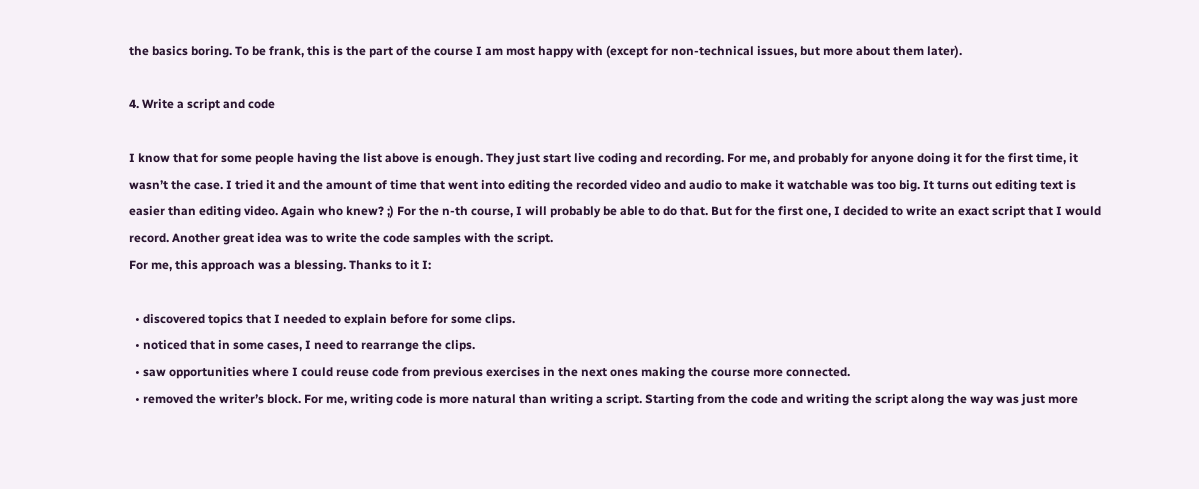the basics boring. To be frank, this is the part of the course I am most happy with (except for non-technical issues, but more about them later).

4. Write a script and code

I know that for some people having the list above is enough. They just start live coding and recording. For me, and probably for anyone doing it for the first time, it wasn’t the case. I tried it and the amount of time that went into editing the recorded video and audio to make it watchable was too big. It turns out editing text is easier than editing video. Again who knew? ;) For the n-th course, I will probably be able to do that. But for the first one, I decided to write an exact script that I would record. Another great idea was to write the code samples with the script.
For me, this approach was a blessing. Thanks to it I:

  • discovered topics that I needed to explain before for some clips.
  • noticed that in some cases, I need to rearrange the clips.
  • saw opportunities where I could reuse code from previous exercises in the next ones making the course more connected.
  • removed the writer’s block. For me, writing code is more natural than writing a script. Starting from the code and writing the script along the way was just more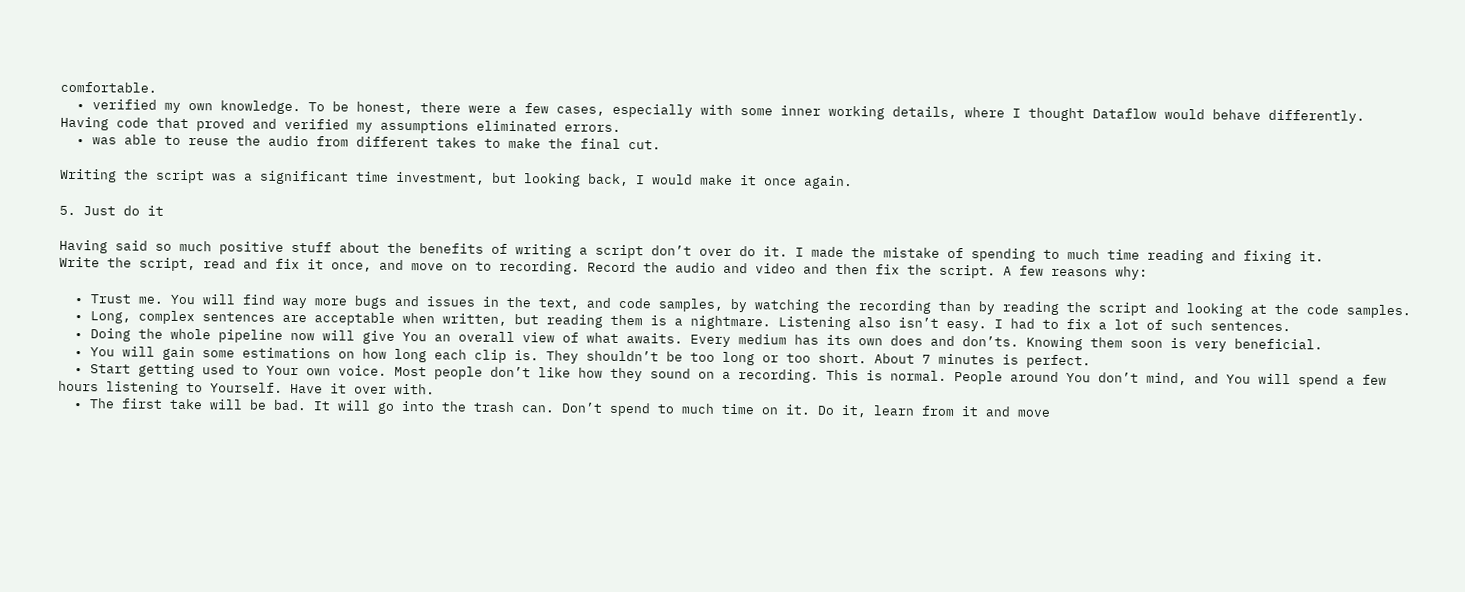comfortable.
  • verified my own knowledge. To be honest, there were a few cases, especially with some inner working details, where I thought Dataflow would behave differently. Having code that proved and verified my assumptions eliminated errors.
  • was able to reuse the audio from different takes to make the final cut.

Writing the script was a significant time investment, but looking back, I would make it once again.

5. Just do it

Having said so much positive stuff about the benefits of writing a script don’t over do it. I made the mistake of spending to much time reading and fixing it.
Write the script, read and fix it once, and move on to recording. Record the audio and video and then fix the script. A few reasons why:

  • Trust me. You will find way more bugs and issues in the text, and code samples, by watching the recording than by reading the script and looking at the code samples.
  • Long, complex sentences are acceptable when written, but reading them is a nightmare. Listening also isn’t easy. I had to fix a lot of such sentences.
  • Doing the whole pipeline now will give You an overall view of what awaits. Every medium has its own does and don’ts. Knowing them soon is very beneficial.
  • You will gain some estimations on how long each clip is. They shouldn’t be too long or too short. About 7 minutes is perfect.
  • Start getting used to Your own voice. Most people don’t like how they sound on a recording. This is normal. People around You don’t mind, and You will spend a few hours listening to Yourself. Have it over with.
  • The first take will be bad. It will go into the trash can. Don’t spend to much time on it. Do it, learn from it and move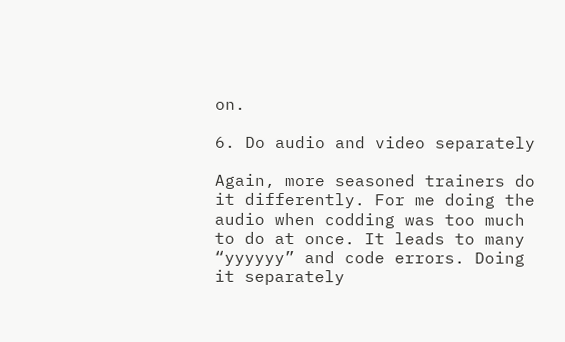on.

6. Do audio and video separately

Again, more seasoned trainers do it differently. For me doing the audio when codding was too much to do at once. It leads to many “yyyyyy” and code errors. Doing it separately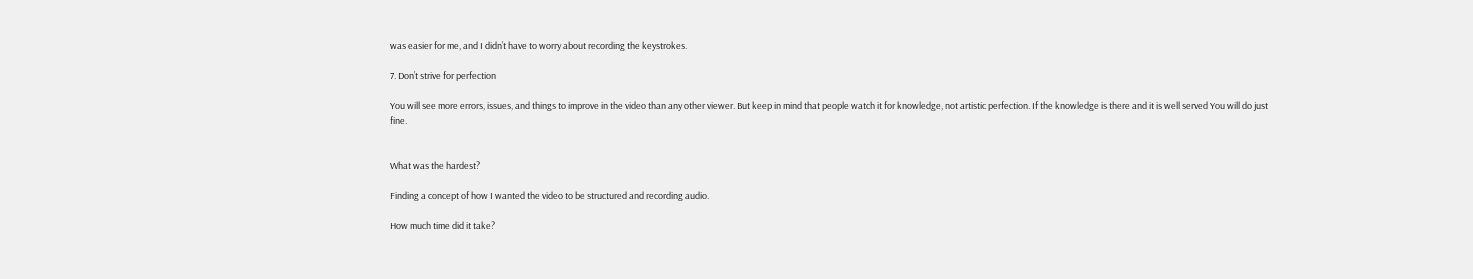was easier for me, and I didn’t have to worry about recording the keystrokes.

7. Don’t strive for perfection

You will see more errors, issues, and things to improve in the video than any other viewer. But keep in mind that people watch it for knowledge, not artistic perfection. If the knowledge is there and it is well served You will do just fine.


What was the hardest?

Finding a concept of how I wanted the video to be structured and recording audio.

How much time did it take?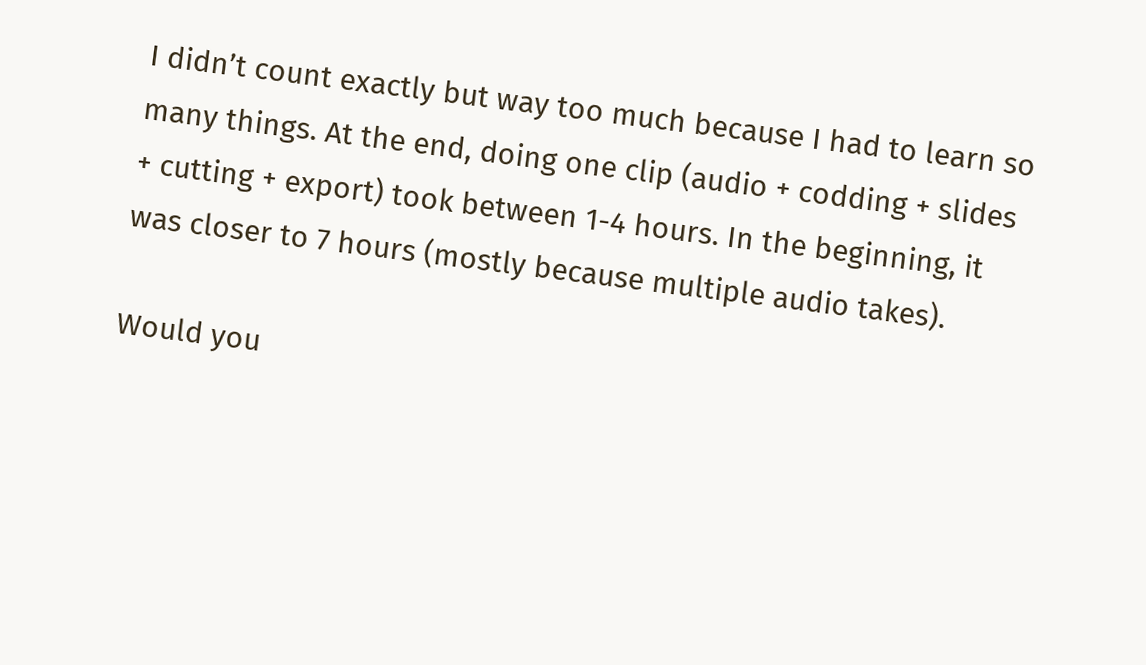I didn’t count exactly but way too much because I had to learn so many things. At the end, doing one clip (audio + codding + slides + cutting + export) took between 1-4 hours. In the beginning, it was closer to 7 hours (mostly because multiple audio takes).

Would you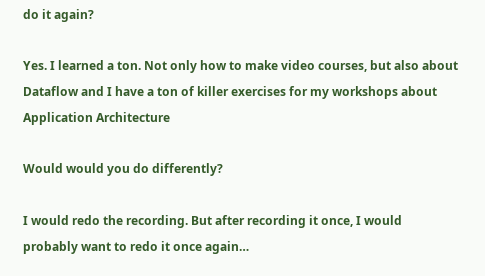do it again?

Yes. I learned a ton. Not only how to make video courses, but also about Dataflow and I have a ton of killer exercises for my workshops about Application Architecture

Would would you do differently?

I would redo the recording. But after recording it once, I would probably want to redo it once again…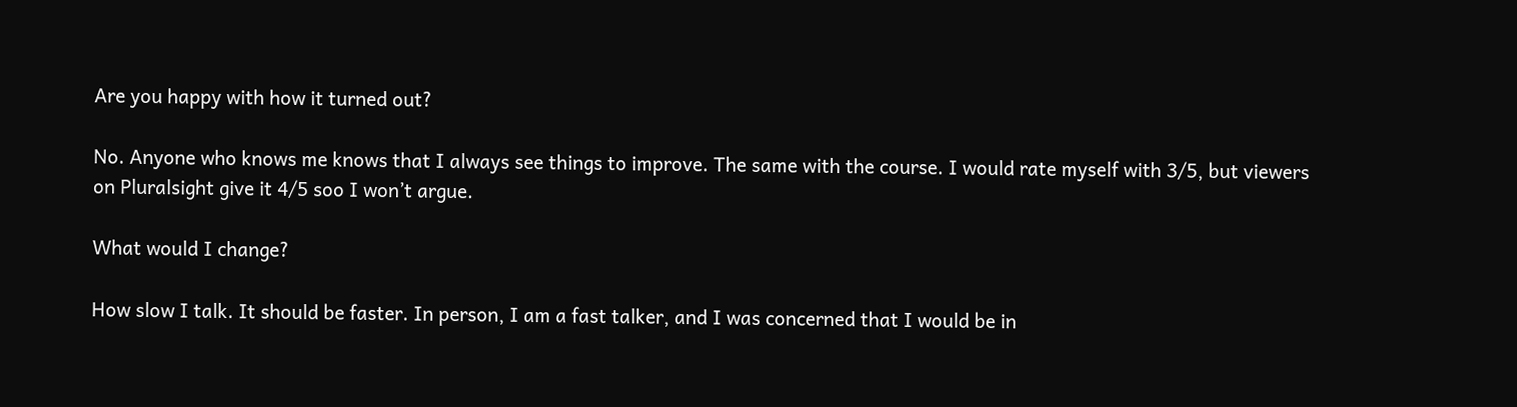Are you happy with how it turned out?

No. Anyone who knows me knows that I always see things to improve. The same with the course. I would rate myself with 3/5, but viewers on Pluralsight give it 4/5 soo I won’t argue.

What would I change?

How slow I talk. It should be faster. In person, I am a fast talker, and I was concerned that I would be in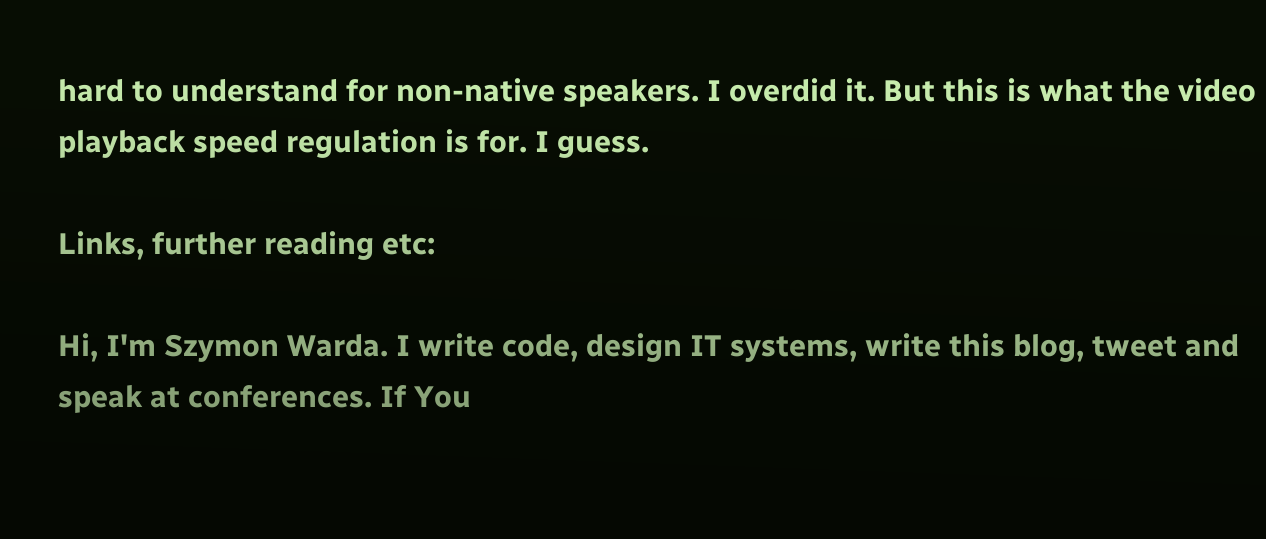hard to understand for non-native speakers. I overdid it. But this is what the video playback speed regulation is for. I guess.

Links, further reading etc:

Hi, I'm Szymon Warda. I write code, design IT systems, write this blog, tweet and speak at conferences. If You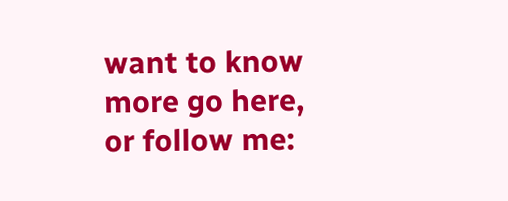want to know more go here, or follow me: